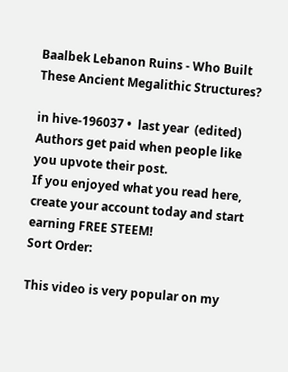Baalbek Lebanon Ruins - Who Built These Ancient Megalithic Structures?

in hive-196037 •  last year  (edited)
Authors get paid when people like you upvote their post.
If you enjoyed what you read here, create your account today and start earning FREE STEEM!
Sort Order:

This video is very popular on my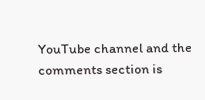YouTube channel and the comments section is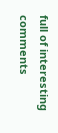full of interesting comments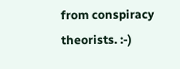from conspiracy theorists. :-)